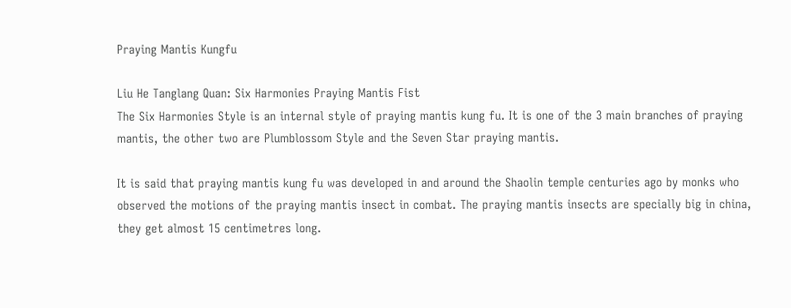Praying Mantis Kungfu

Liu He Tanglang Quan: Six Harmonies Praying Mantis Fist
The Six Harmonies Style is an internal style of praying mantis kung fu. It is one of the 3 main branches of praying mantis, the other two are Plumblossom Style and the Seven Star praying mantis.

It is said that praying mantis kung fu was developed in and around the Shaolin temple centuries ago by monks who observed the motions of the praying mantis insect in combat. The praying mantis insects are specially big in china, they get almost 15 centimetres long.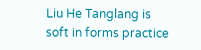Liu He Tanglang is soft in forms practice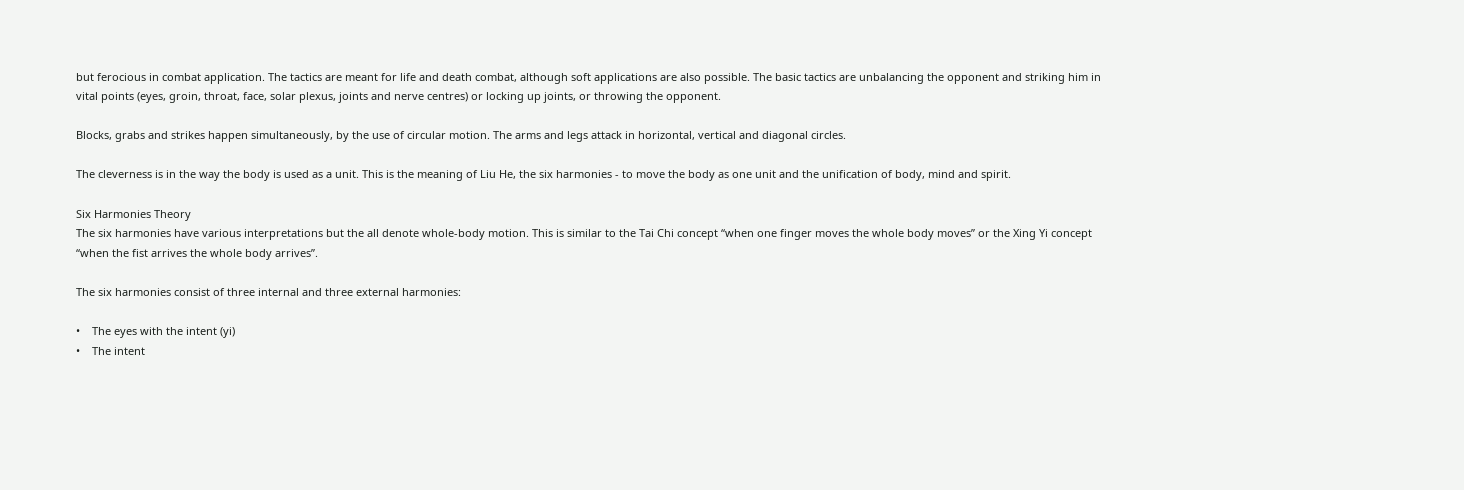but ferocious in combat application. The tactics are meant for life and death combat, although soft applications are also possible. The basic tactics are unbalancing the opponent and striking him in vital points (eyes, groin, throat, face, solar plexus, joints and nerve centres) or locking up joints, or throwing the opponent.

Blocks, grabs and strikes happen simultaneously, by the use of circular motion. The arms and legs attack in horizontal, vertical and diagonal circles.

The cleverness is in the way the body is used as a unit. This is the meaning of Liu He, the six harmonies - to move the body as one unit and the unification of body, mind and spirit.

Six Harmonies Theory
The six harmonies have various interpretations but the all denote whole-body motion. This is similar to the Tai Chi concept “when one finger moves the whole body moves” or the Xing Yi concept “when the fist arrives the whole body arrives”.

The six harmonies consist of three internal and three external harmonies:

•    The eyes with the intent (yi)
•    The intent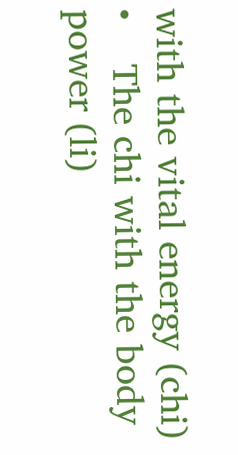with the vital energy (chi)
•    The chi with the body power (li)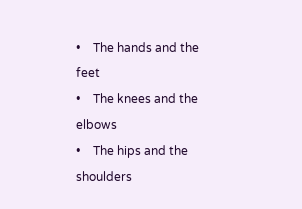•    The hands and the feet
•    The knees and the elbows
•    The hips and the shoulders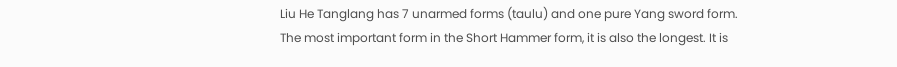Liu He Tanglang has 7 unarmed forms (taulu) and one pure Yang sword form. The most important form in the Short Hammer form, it is also the longest. It is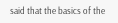said that the basics of the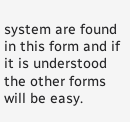system are found in this form and if it is understood the other forms will be easy.